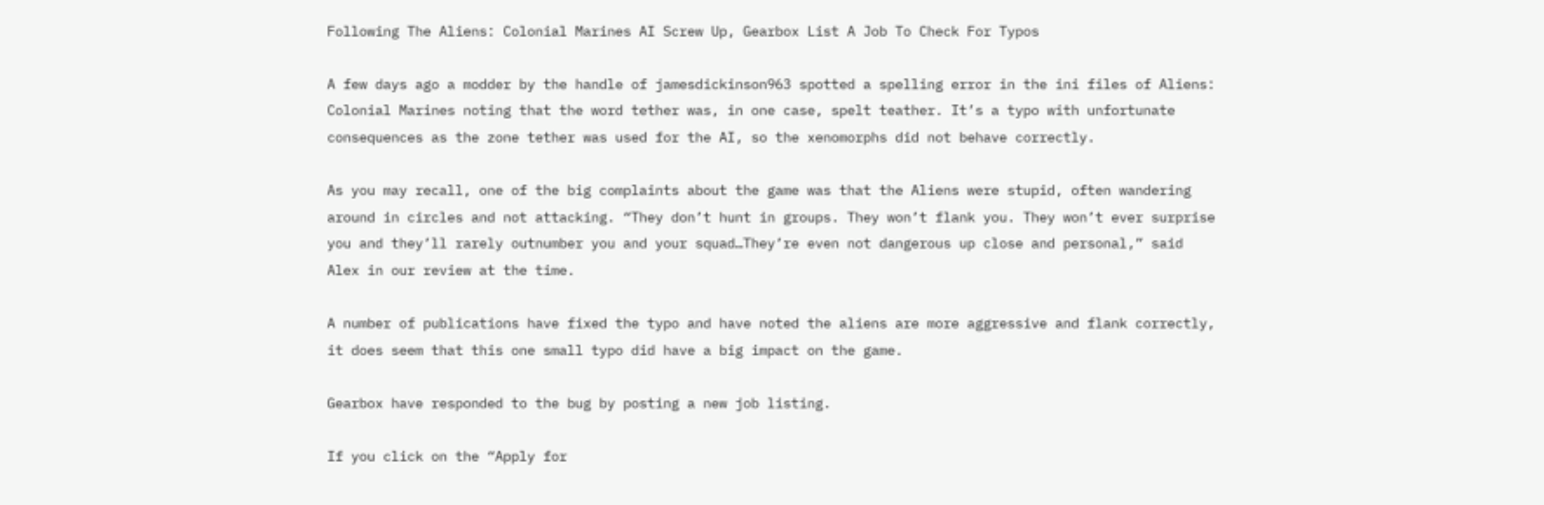Following The Aliens: Colonial Marines AI Screw Up, Gearbox List A Job To Check For Typos

A few days ago a modder by the handle of jamesdickinson963 spotted a spelling error in the ini files of Aliens: Colonial Marines noting that the word tether was, in one case, spelt teather. It’s a typo with unfortunate consequences as the zone tether was used for the AI, so the xenomorphs did not behave correctly.

As you may recall, one of the big complaints about the game was that the Aliens were stupid, often wandering around in circles and not attacking. “They don’t hunt in groups. They won’t flank you. They won’t ever surprise you and they’ll rarely outnumber you and your squad…They’re even not dangerous up close and personal,” said Alex in our review at the time.

A number of publications have fixed the typo and have noted the aliens are more aggressive and flank correctly, it does seem that this one small typo did have a big impact on the game.

Gearbox have responded to the bug by posting a new job listing.

If you click on the “Apply for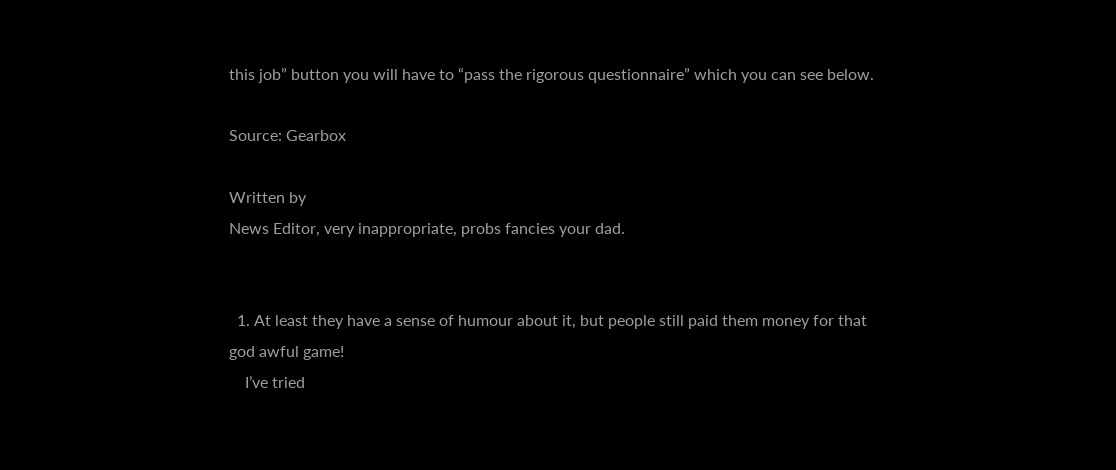this job” button you will have to “pass the rigorous questionnaire” which you can see below.

Source: Gearbox

Written by
News Editor, very inappropriate, probs fancies your dad.


  1. At least they have a sense of humour about it, but people still paid them money for that god awful game!
    I’ve tried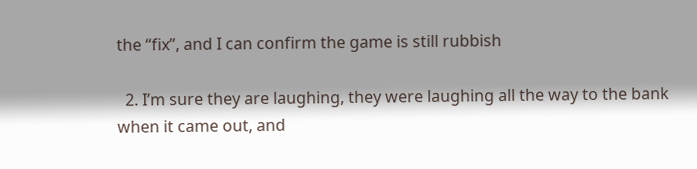the “fix”, and I can confirm the game is still rubbish

  2. I’m sure they are laughing, they were laughing all the way to the bank when it came out, and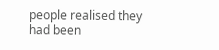people realised they had been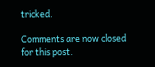tricked.

Comments are now closed for this post.